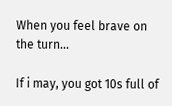When you feel brave on the turn...

If i may, you got 10s full of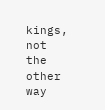kings, not the other way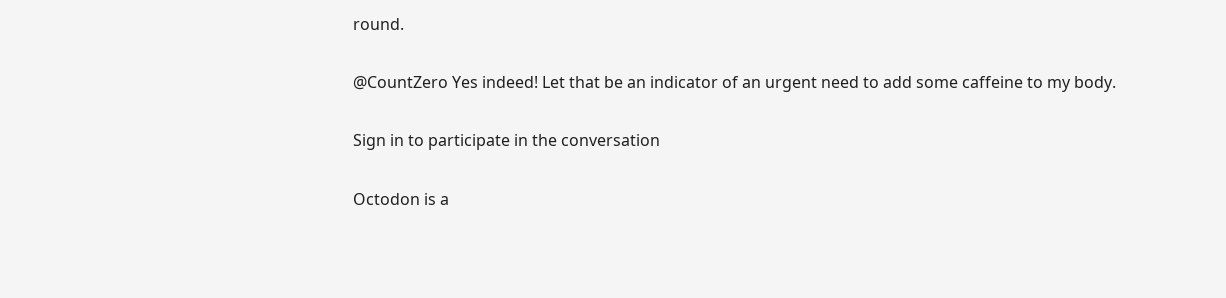round.

@CountZero Yes indeed! Let that be an indicator of an urgent need to add some caffeine to my body.

Sign in to participate in the conversation

Octodon is a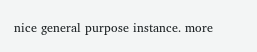nice general purpose instance. more